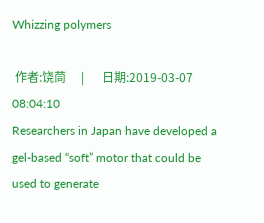Whizzing polymers

 作者:饶茼     |      日期:2019-03-07 08:04:10
Researchers in Japan have developed a gel-based “soft” motor that could be used to generate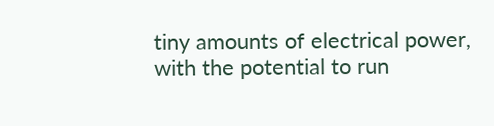tiny amounts of electrical power, with the potential to run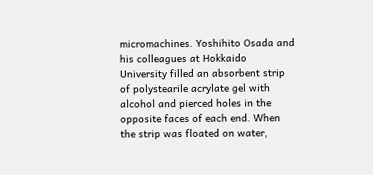micromachines. Yoshihito Osada and his colleagues at Hokkaido University filled an absorbent strip of polystearile acrylate gel with alcohol and pierced holes in the opposite faces of each end. When the strip was floated on water,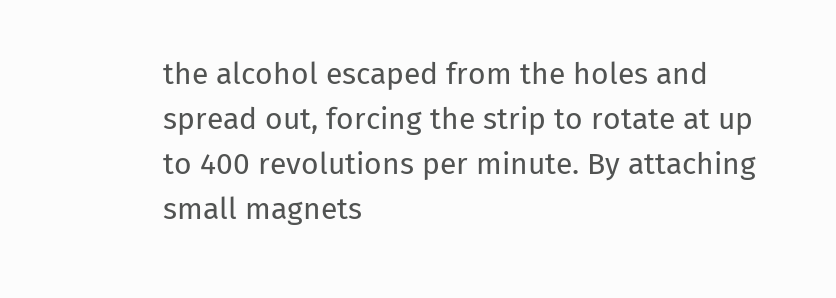the alcohol escaped from the holes and spread out, forcing the strip to rotate at up to 400 revolutions per minute. By attaching small magnets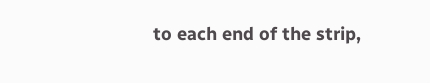to each end of the strip,